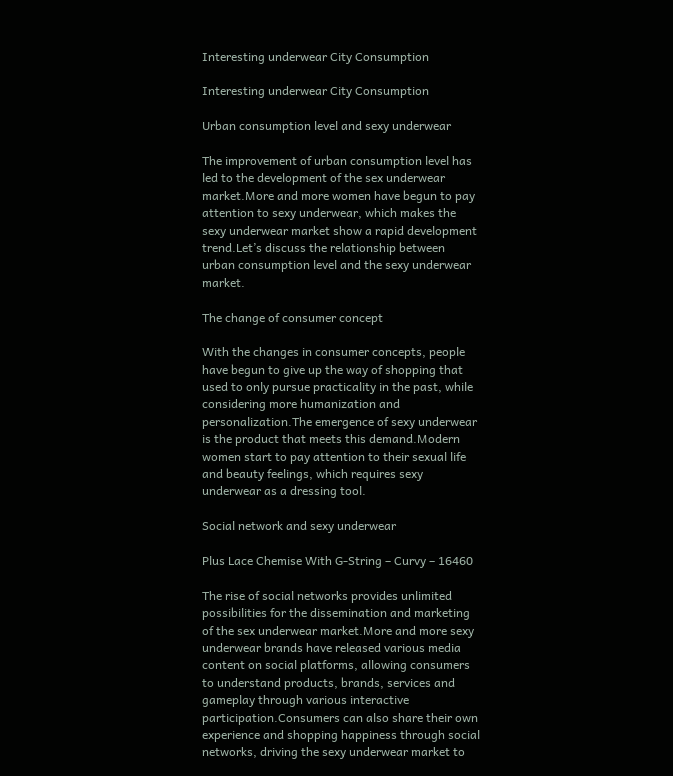Interesting underwear City Consumption

Interesting underwear City Consumption

Urban consumption level and sexy underwear

The improvement of urban consumption level has led to the development of the sex underwear market.More and more women have begun to pay attention to sexy underwear, which makes the sexy underwear market show a rapid development trend.Let’s discuss the relationship between urban consumption level and the sexy underwear market.

The change of consumer concept

With the changes in consumer concepts, people have begun to give up the way of shopping that used to only pursue practicality in the past, while considering more humanization and personalization.The emergence of sexy underwear is the product that meets this demand.Modern women start to pay attention to their sexual life and beauty feelings, which requires sexy underwear as a dressing tool.

Social network and sexy underwear

Plus Lace Chemise With G-String – Curvy – 16460

The rise of social networks provides unlimited possibilities for the dissemination and marketing of the sex underwear market.More and more sexy underwear brands have released various media content on social platforms, allowing consumers to understand products, brands, services and gameplay through various interactive participation.Consumers can also share their own experience and shopping happiness through social networks, driving the sexy underwear market to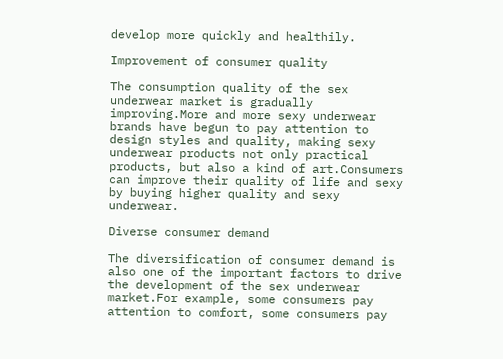develop more quickly and healthily.

Improvement of consumer quality

The consumption quality of the sex underwear market is gradually improving.More and more sexy underwear brands have begun to pay attention to design styles and quality, making sexy underwear products not only practical products, but also a kind of art.Consumers can improve their quality of life and sexy by buying higher quality and sexy underwear.

Diverse consumer demand

The diversification of consumer demand is also one of the important factors to drive the development of the sex underwear market.For example, some consumers pay attention to comfort, some consumers pay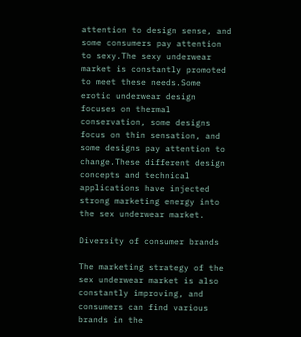attention to design sense, and some consumers pay attention to sexy.The sexy underwear market is constantly promoted to meet these needs.Some erotic underwear design focuses on thermal conservation, some designs focus on thin sensation, and some designs pay attention to change.These different design concepts and technical applications have injected strong marketing energy into the sex underwear market.

Diversity of consumer brands

The marketing strategy of the sex underwear market is also constantly improving, and consumers can find various brands in the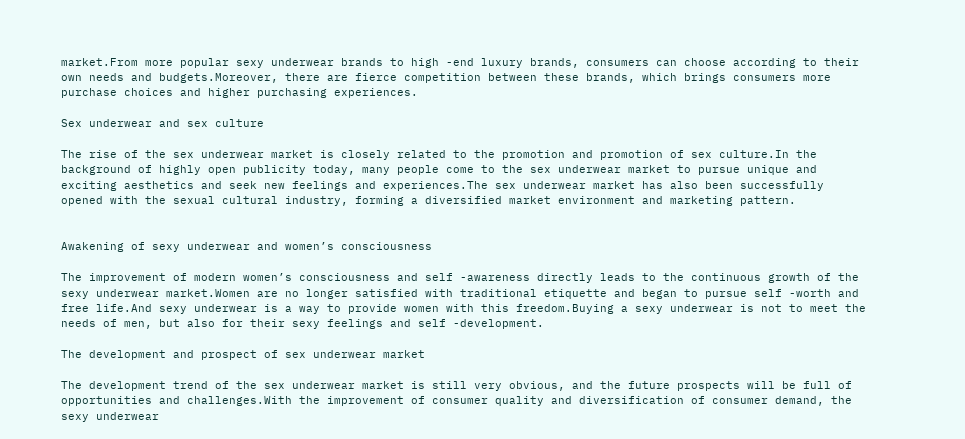market.From more popular sexy underwear brands to high -end luxury brands, consumers can choose according to their own needs and budgets.Moreover, there are fierce competition between these brands, which brings consumers more purchase choices and higher purchasing experiences.

Sex underwear and sex culture

The rise of the sex underwear market is closely related to the promotion and promotion of sex culture.In the background of highly open publicity today, many people come to the sex underwear market to pursue unique and exciting aesthetics and seek new feelings and experiences.The sex underwear market has also been successfully opened with the sexual cultural industry, forming a diversified market environment and marketing pattern.


Awakening of sexy underwear and women’s consciousness

The improvement of modern women’s consciousness and self -awareness directly leads to the continuous growth of the sexy underwear market.Women are no longer satisfied with traditional etiquette and began to pursue self -worth and free life.And sexy underwear is a way to provide women with this freedom.Buying a sexy underwear is not to meet the needs of men, but also for their sexy feelings and self -development.

The development and prospect of sex underwear market

The development trend of the sex underwear market is still very obvious, and the future prospects will be full of opportunities and challenges.With the improvement of consumer quality and diversification of consumer demand, the sexy underwear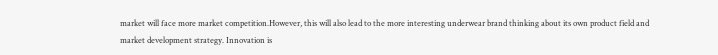market will face more market competition.However, this will also lead to the more interesting underwear brand thinking about its own product field and market development strategy. Innovation is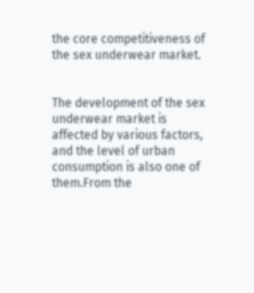the core competitiveness of the sex underwear market.


The development of the sex underwear market is affected by various factors, and the level of urban consumption is also one of them.From the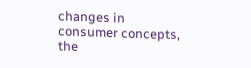changes in consumer concepts, the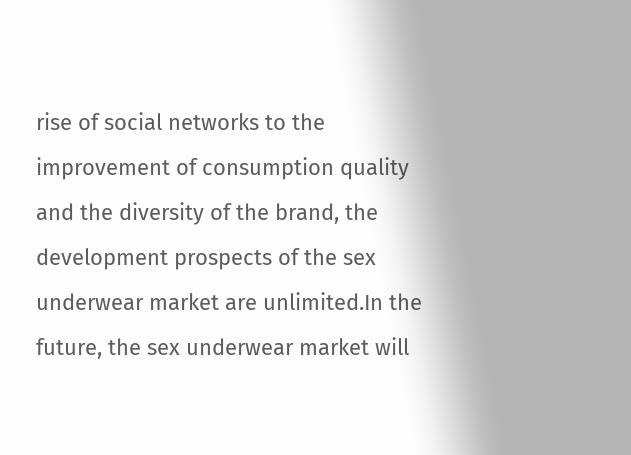rise of social networks to the improvement of consumption quality and the diversity of the brand, the development prospects of the sex underwear market are unlimited.In the future, the sex underwear market will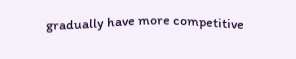gradually have more competitive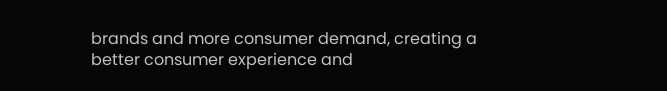brands and more consumer demand, creating a better consumer experience and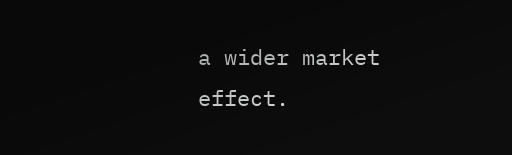a wider market effect.